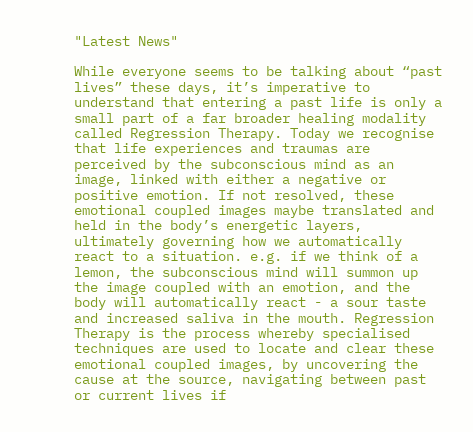"Latest News"

While everyone seems to be talking about “past lives” these days, it’s imperative to understand that entering a past life is only a small part of a far broader healing modality called Regression Therapy. Today we recognise that life experiences and traumas are perceived by the subconscious mind as an image, linked with either a negative or positive emotion. If not resolved, these emotional coupled images maybe translated and held in the body’s energetic layers, ultimately governing how we automatically react to a situation. e.g. if we think of a lemon, the subconscious mind will summon up the image coupled with an emotion, and the body will automatically react - a sour taste and increased saliva in the mouth. Regression Therapy is the process whereby specialised techniques are used to locate and clear these emotional coupled images, by uncovering the cause at the source, navigating between past or current lives if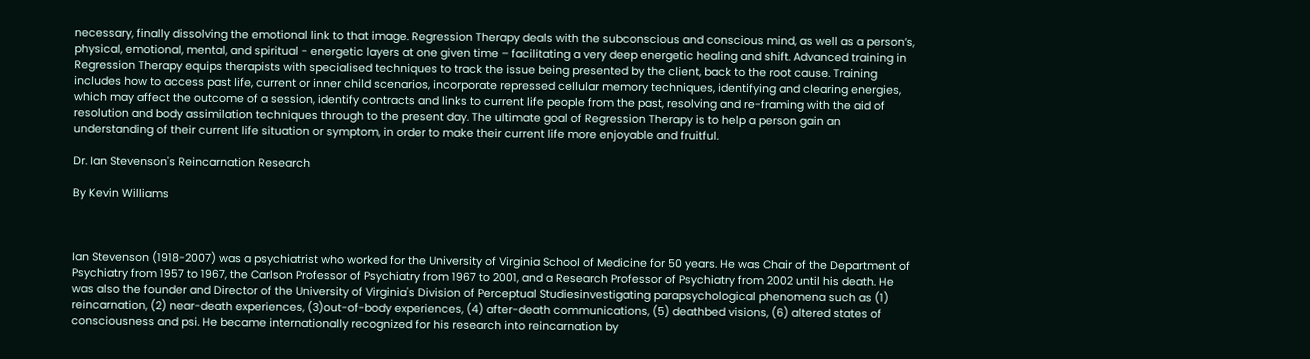necessary, finally dissolving the emotional link to that image. Regression Therapy deals with the subconscious and conscious mind, as well as a person’s, physical, emotional, mental, and spiritual - energetic layers at one given time – facilitating a very deep energetic healing and shift. Advanced training in Regression Therapy equips therapists with specialised techniques to track the issue being presented by the client, back to the root cause. Training includes how to access past life, current or inner child scenarios, incorporate repressed cellular memory techniques, identifying and clearing energies, which may affect the outcome of a session, identify contracts and links to current life people from the past, resolving and re-framing with the aid of resolution and body assimilation techniques through to the present day. The ultimate goal of Regression Therapy is to help a person gain an understanding of their current life situation or symptom, in order to make their current life more enjoyable and fruitful.

Dr. Ian Stevenson's Reincarnation Research

By Kevin Williams



Ian Stevenson (1918-2007) was a psychiatrist who worked for the University of Virginia School of Medicine for 50 years. He was Chair of the Department of Psychiatry from 1957 to 1967, the Carlson Professor of Psychiatry from 1967 to 2001, and a Research Professor of Psychiatry from 2002 until his death. He was also the founder and Director of the University of Virginia's Division of Perceptual Studiesinvestigating parapsychological phenomena such as (1)  reincarnation, (2) near-death experiences, (3)out-of-body experiences, (4) after-death communications, (5) deathbed visions, (6) altered states of consciousness and psi. He became internationally recognized for his research into reincarnation by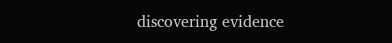discovering evidence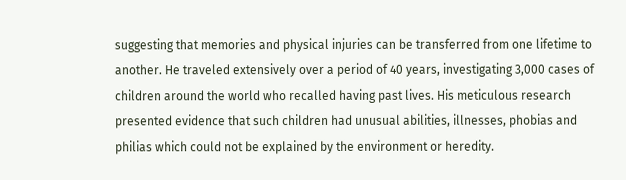suggesting that memories and physical injuries can be transferred from one lifetime to another. He traveled extensively over a period of 40 years, investigating 3,000 cases of children around the world who recalled having past lives. His meticulous research presented evidence that such children had unusual abilities, illnesses, phobias and philias which could not be explained by the environment or heredity.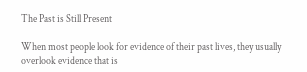The Past is Still Present

When most people look for evidence of their past lives, they usually overlook evidence that is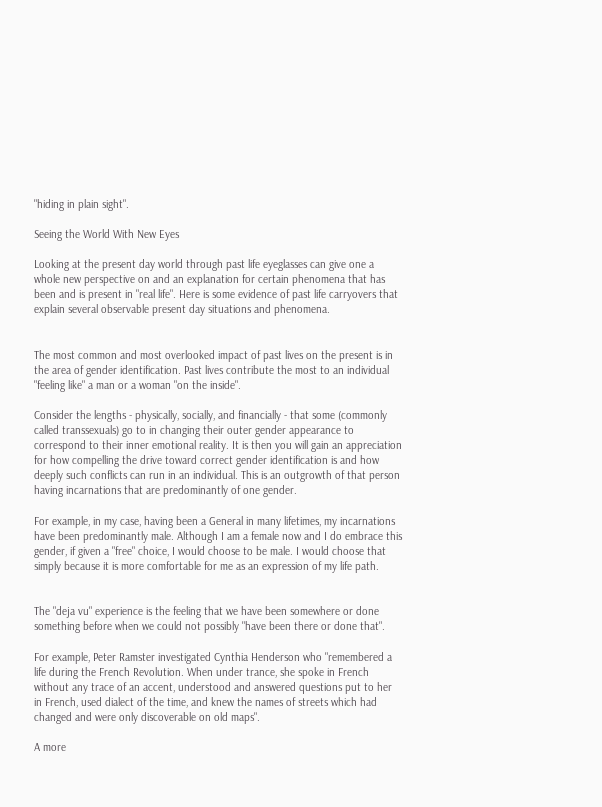"hiding in plain sight".

Seeing the World With New Eyes

Looking at the present day world through past life eyeglasses can give one a whole new perspective on and an explanation for certain phenomena that has been and is present in "real life". Here is some evidence of past life carryovers that explain several observable present day situations and phenomena.


The most common and most overlooked impact of past lives on the present is in the area of gender identification. Past lives contribute the most to an individual "feeling like" a man or a woman "on the inside".

Consider the lengths - physically, socially, and financially - that some (commonly called transsexuals) go to in changing their outer gender appearance to correspond to their inner emotional reality. It is then you will gain an appreciation for how compelling the drive toward correct gender identification is and how deeply such conflicts can run in an individual. This is an outgrowth of that person having incarnations that are predominantly of one gender.

For example, in my case, having been a General in many lifetimes, my incarnations have been predominantly male. Although I am a female now and I do embrace this gender, if given a "free" choice, I would choose to be male. I would choose that simply because it is more comfortable for me as an expression of my life path.


The "deja vu" experience is the feeling that we have been somewhere or done something before when we could not possibly "have been there or done that".

For example, Peter Ramster investigated Cynthia Henderson who "remembered a life during the French Revolution. When under trance, she spoke in French without any trace of an accent, understood and answered questions put to her in French, used dialect of the time, and knew the names of streets which had changed and were only discoverable on old maps".

A more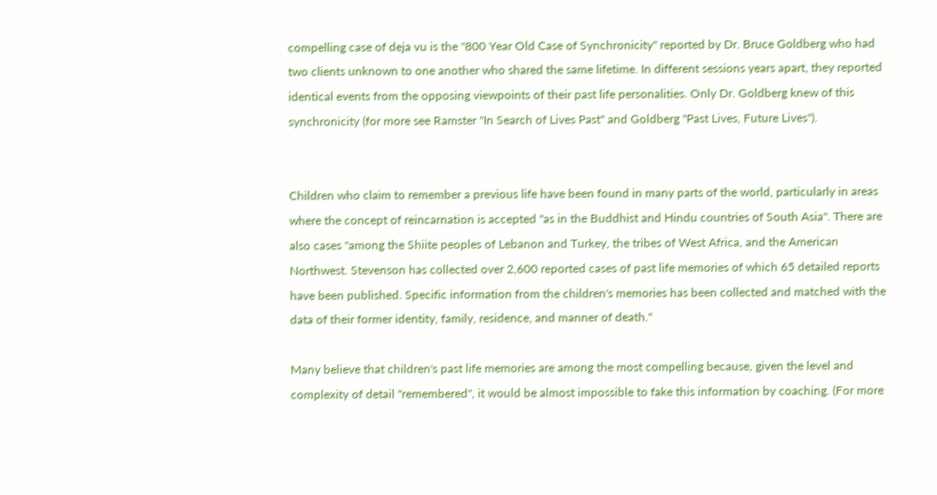compelling case of deja vu is the "800 Year Old Case of Synchronicity" reported by Dr. Bruce Goldberg who had two clients unknown to one another who shared the same lifetime. In different sessions years apart, they reported identical events from the opposing viewpoints of their past life personalities. Only Dr. Goldberg knew of this synchronicity (for more see Ramster "In Search of Lives Past" and Goldberg "Past Lives, Future Lives").


Children who claim to remember a previous life have been found in many parts of the world, particularly in areas where the concept of reincarnation is accepted "as in the Buddhist and Hindu countries of South Asia". There are also cases "among the Shiite peoples of Lebanon and Turkey, the tribes of West Africa, and the American Northwest. Stevenson has collected over 2,600 reported cases of past life memories of which 65 detailed reports have been published. Specific information from the children's memories has been collected and matched with the data of their former identity, family, residence, and manner of death."

Many believe that children's past life memories are among the most compelling because, given the level and complexity of detail "remembered", it would be almost impossible to fake this information by coaching. (For more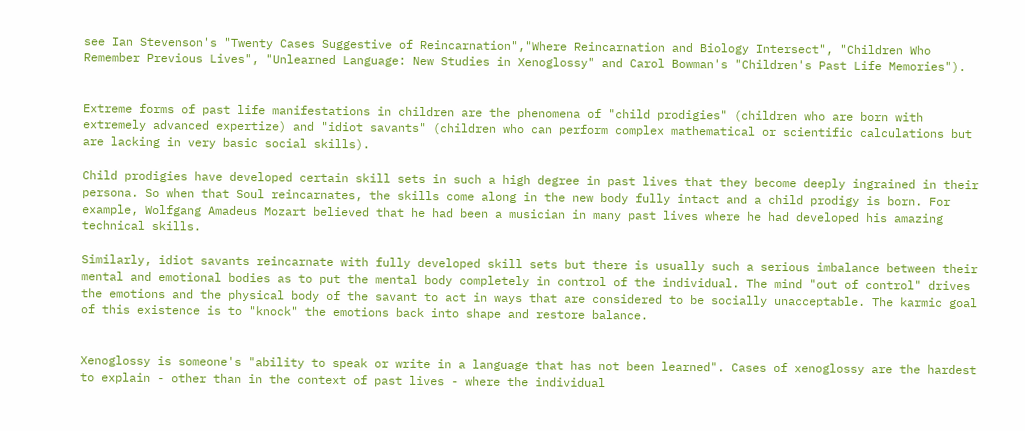see Ian Stevenson's "Twenty Cases Suggestive of Reincarnation","Where Reincarnation and Biology Intersect", "Children Who Remember Previous Lives", "Unlearned Language: New Studies in Xenoglossy" and Carol Bowman's "Children's Past Life Memories").


Extreme forms of past life manifestations in children are the phenomena of "child prodigies" (children who are born with extremely advanced expertize) and "idiot savants" (children who can perform complex mathematical or scientific calculations but are lacking in very basic social skills).

Child prodigies have developed certain skill sets in such a high degree in past lives that they become deeply ingrained in their persona. So when that Soul reincarnates, the skills come along in the new body fully intact and a child prodigy is born. For example, Wolfgang Amadeus Mozart believed that he had been a musician in many past lives where he had developed his amazing technical skills.

Similarly, idiot savants reincarnate with fully developed skill sets but there is usually such a serious imbalance between their mental and emotional bodies as to put the mental body completely in control of the individual. The mind "out of control" drives the emotions and the physical body of the savant to act in ways that are considered to be socially unacceptable. The karmic goal of this existence is to "knock" the emotions back into shape and restore balance.


Xenoglossy is someone's "ability to speak or write in a language that has not been learned". Cases of xenoglossy are the hardest to explain - other than in the context of past lives - where the individual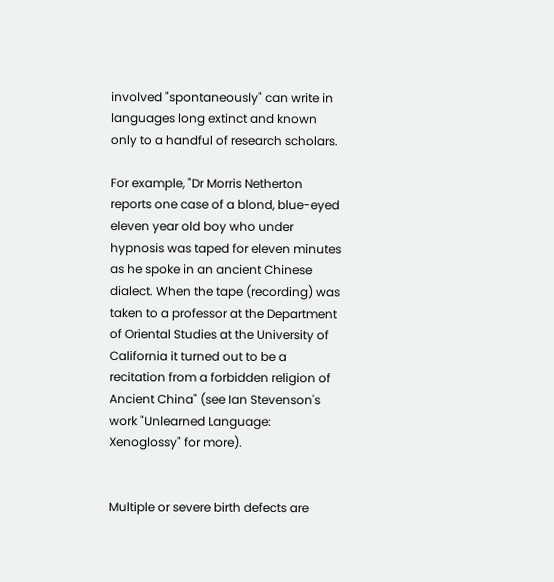involved "spontaneously" can write in languages long extinct and known only to a handful of research scholars.

For example, "Dr Morris Netherton reports one case of a blond, blue-eyed eleven year old boy who under hypnosis was taped for eleven minutes as he spoke in an ancient Chinese dialect. When the tape (recording) was taken to a professor at the Department of Oriental Studies at the University of California it turned out to be a recitation from a forbidden religion of Ancient China" (see Ian Stevenson's work "Unlearned Language: Xenoglossy" for more).


Multiple or severe birth defects are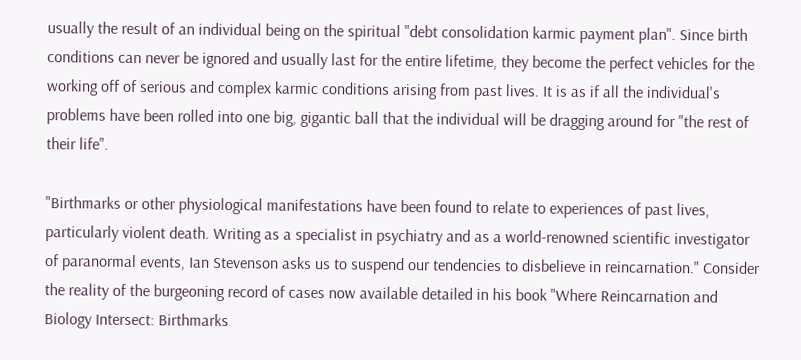usually the result of an individual being on the spiritual "debt consolidation karmic payment plan". Since birth conditions can never be ignored and usually last for the entire lifetime, they become the perfect vehicles for the working off of serious and complex karmic conditions arising from past lives. It is as if all the individual's problems have been rolled into one big, gigantic ball that the individual will be dragging around for "the rest of their life".

"Birthmarks or other physiological manifestations have been found to relate to experiences of past lives, particularly violent death. Writing as a specialist in psychiatry and as a world-renowned scientific investigator of paranormal events, Ian Stevenson asks us to suspend our tendencies to disbelieve in reincarnation." Consider the reality of the burgeoning record of cases now available detailed in his book "Where Reincarnation and Biology Intersect: Birthmarks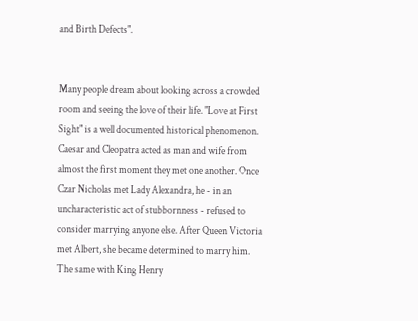and Birth Defects".


Many people dream about looking across a crowded room and seeing the love of their life. "Love at First Sight" is a well documented historical phenomenon. Caesar and Cleopatra acted as man and wife from almost the first moment they met one another. Once Czar Nicholas met Lady Alexandra, he - in an uncharacteristic act of stubbornness - refused to consider marrying anyone else. After Queen Victoria met Albert, she became determined to marry him. The same with King Henry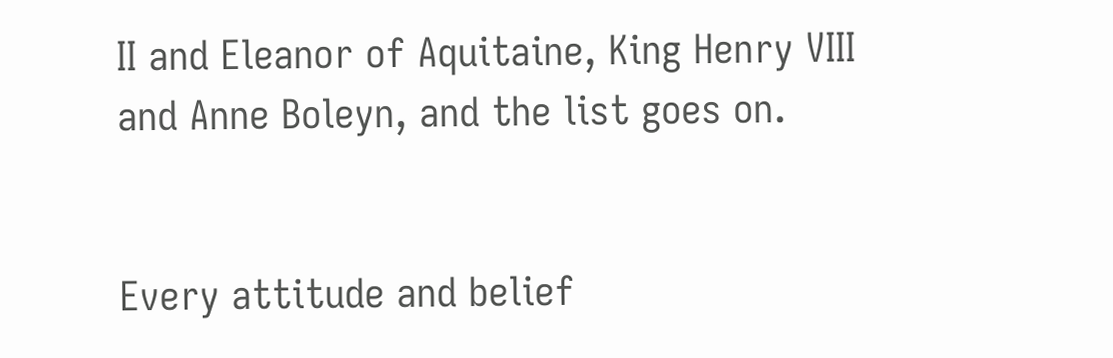II and Eleanor of Aquitaine, King Henry VIII and Anne Boleyn, and the list goes on.


Every attitude and belief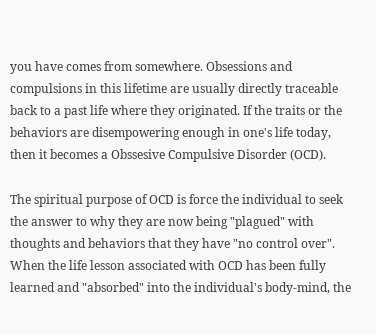you have comes from somewhere. Obsessions and compulsions in this lifetime are usually directly traceable back to a past life where they originated. If the traits or the behaviors are disempowering enough in one's life today, then it becomes a Obssesive Compulsive Disorder (OCD).

The spiritual purpose of OCD is force the individual to seek the answer to why they are now being "plagued" with thoughts and behaviors that they have "no control over". When the life lesson associated with OCD has been fully learned and "absorbed" into the individual's body-mind, the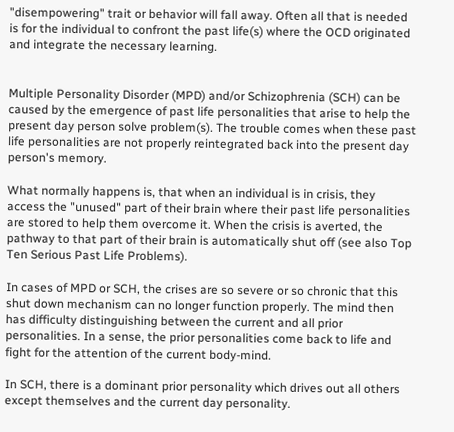"disempowering" trait or behavior will fall away. Often all that is needed is for the individual to confront the past life(s) where the OCD originated and integrate the necessary learning.


Multiple Personality Disorder (MPD) and/or Schizophrenia (SCH) can be caused by the emergence of past life personalities that arise to help the present day person solve problem(s). The trouble comes when these past life personalities are not properly reintegrated back into the present day person's memory.

What normally happens is, that when an individual is in crisis, they access the "unused" part of their brain where their past life personalities are stored to help them overcome it. When the crisis is averted, the pathway to that part of their brain is automatically shut off (see also Top Ten Serious Past Life Problems).

In cases of MPD or SCH, the crises are so severe or so chronic that this shut down mechanism can no longer function properly. The mind then has difficulty distinguishing between the current and all prior personalities. In a sense, the prior personalities come back to life and fight for the attention of the current body-mind.

In SCH, there is a dominant prior personality which drives out all others except themselves and the current day personality.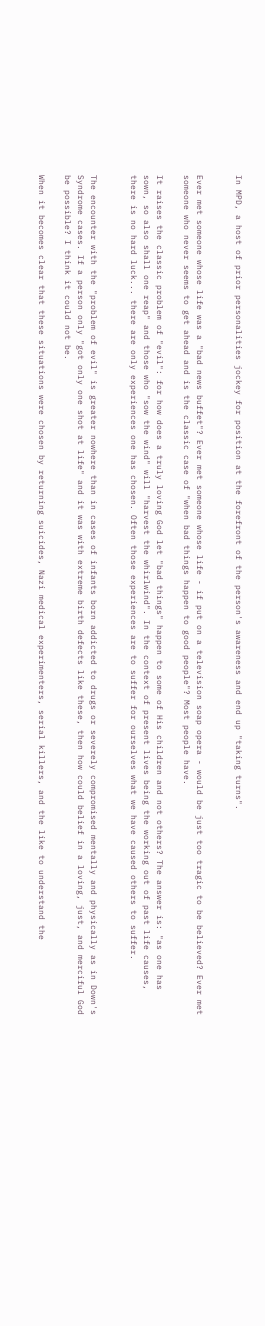In MPD, a host of prior personalities jockey for position at the forefront of the person's awareness and end up "taking turns".


Ever met someone whose life was a "bad news buffet"? Ever met someone whose life - if put on a television soap opera - would be just too tragic to be believed? Ever met someone who never seems to get ahead and is the classic case of "when bad things happen to good people"? Most people have.

It raises the classic problem of "evil": for how does a truly loving God let "bad things" happen to some of His children and not others? The answer is: "as one has sown, so also shall one reap" and those who "sow the wind" will "harvest the whirlwind". In the context of present lives being the working out of past life causes, there is no hard luck... there are only experiences one has chosen. Often those experiences are to suffer for ourselves what we have caused others to suffer.


The encounter with the "problem of evil" is greater nowhere than in cases of infants born addicted to drugs or severely compromised mentally and physically as in Down's Syndrome cases. If a person only "got only one shot at life" and it was with extreme birth defects like these, then how could belief in a loving, just, and merciful God be possible? I think it could not be.

When it becomes clear that these situations were chosen by returning suicides, Nazi medical experimenters, serial killers, and the like to understand the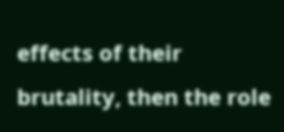effects of their brutality, then the role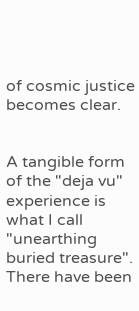of cosmic justice becomes clear.


A tangible form of the "deja vu" experience is what I call "unearthing buried treasure". There have been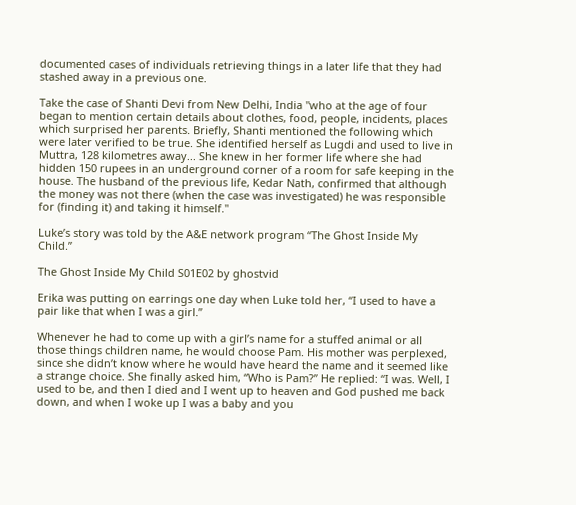documented cases of individuals retrieving things in a later life that they had stashed away in a previous one.

Take the case of Shanti Devi from New Delhi, India "who at the age of four began to mention certain details about clothes, food, people, incidents, places which surprised her parents. Briefly, Shanti mentioned the following which were later verified to be true. She identified herself as Lugdi and used to live in Muttra, 128 kilometres away... She knew in her former life where she had hidden 150 rupees in an underground corner of a room for safe keeping in the house. The husband of the previous life, Kedar Nath, confirmed that although the money was not there (when the case was investigated) he was responsible for (finding it) and taking it himself."

Luke’s story was told by the A&E network program “The Ghost Inside My Child.”

The Ghost Inside My Child S01E02 by ghostvid

Erika was putting on earrings one day when Luke told her, “I used to have a pair like that when I was a girl.”

Whenever he had to come up with a girl’s name for a stuffed animal or all those things children name, he would choose Pam. His mother was perplexed, since she didn’t know where he would have heard the name and it seemed like a strange choice. She finally asked him, “Who is Pam?” He replied: “I was. Well, I used to be, and then I died and I went up to heaven and God pushed me back down, and when I woke up I was a baby and you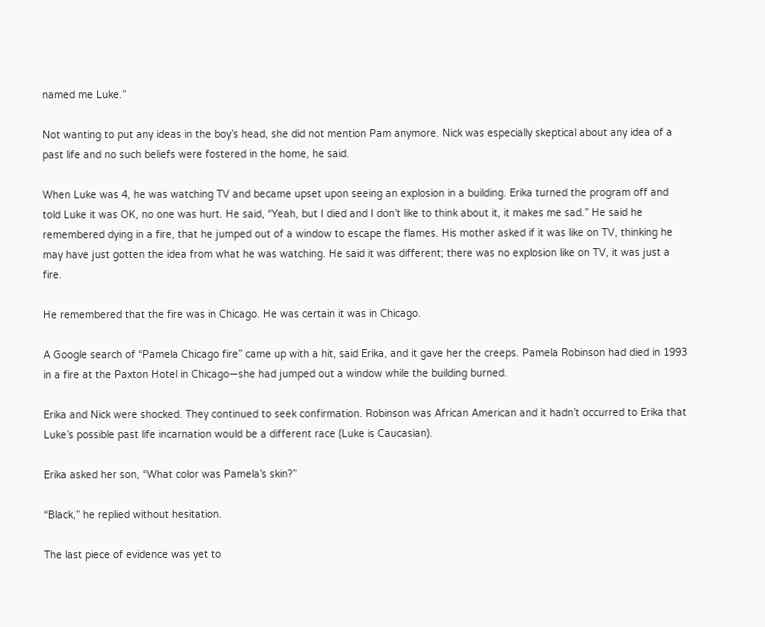named me Luke.”

Not wanting to put any ideas in the boy’s head, she did not mention Pam anymore. Nick was especially skeptical about any idea of a past life and no such beliefs were fostered in the home, he said.

When Luke was 4, he was watching TV and became upset upon seeing an explosion in a building. Erika turned the program off and told Luke it was OK, no one was hurt. He said, “Yeah, but I died and I don’t like to think about it, it makes me sad.” He said he remembered dying in a fire, that he jumped out of a window to escape the flames. His mother asked if it was like on TV, thinking he may have just gotten the idea from what he was watching. He said it was different; there was no explosion like on TV, it was just a fire.

He remembered that the fire was in Chicago. He was certain it was in Chicago.

A Google search of “Pamela Chicago fire” came up with a hit, said Erika, and it gave her the creeps. Pamela Robinson had died in 1993 in a fire at the Paxton Hotel in Chicago—she had jumped out a window while the building burned.

Erika and Nick were shocked. They continued to seek confirmation. Robinson was African American and it hadn’t occurred to Erika that Luke’s possible past life incarnation would be a different race (Luke is Caucasian).

Erika asked her son, “What color was Pamela’s skin?”

“Black,” he replied without hesitation.

The last piece of evidence was yet to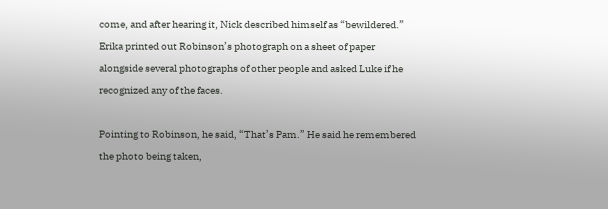come, and after hearing it, Nick described himself as “bewildered.” Erika printed out Robinson’s photograph on a sheet of paper alongside several photographs of other people and asked Luke if he recognized any of the faces.

Pointing to Robinson, he said, “That’s Pam.” He said he remembered the photo being taken,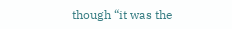though “it was the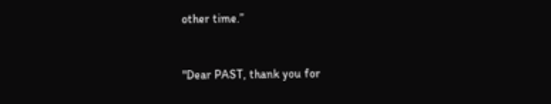other time.”


"Dear PAST, thank you for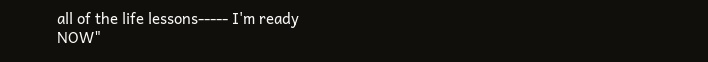all of the life lessons----- I'm ready NOW"